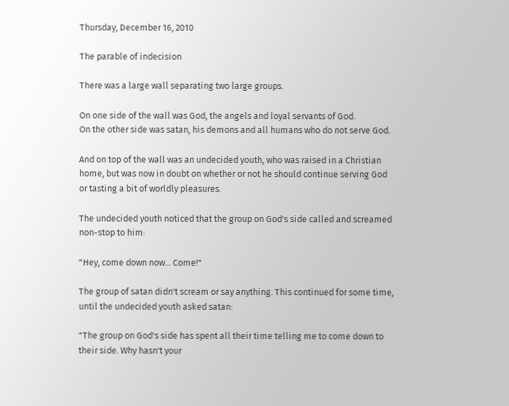Thursday, December 16, 2010

The parable of indecision

There was a large wall separating two large groups.

On one side of the wall was God, the angels and loyal servants of God.
On the other side was satan, his demons and all humans who do not serve God.

And on top of the wall was an undecided youth, who was raised in a Christian home, but was now in doubt on whether or not he should continue serving God or tasting a bit of worldly pleasures.

The undecided youth noticed that the group on God's side called and screamed non-stop to him:

"Hey, come down now... Come!"

The group of satan didn't scream or say anything. This continued for some time, until the undecided youth asked satan:

"The group on God's side has spent all their time telling me to come down to their side. Why hasn't your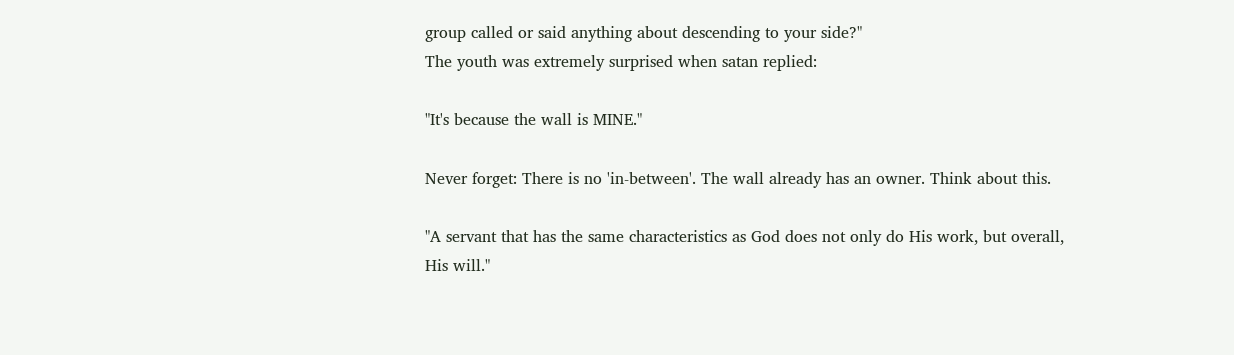group called or said anything about descending to your side?"
The youth was extremely surprised when satan replied:

"It's because the wall is MINE."

Never forget: There is no 'in-between'. The wall already has an owner. Think about this.

"A servant that has the same characteristics as God does not only do His work, but overall, His will."